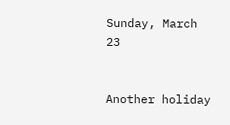Sunday, March 23


Another holiday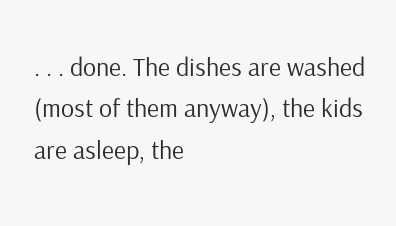. . . done. The dishes are washed (most of them anyway), the kids are asleep, the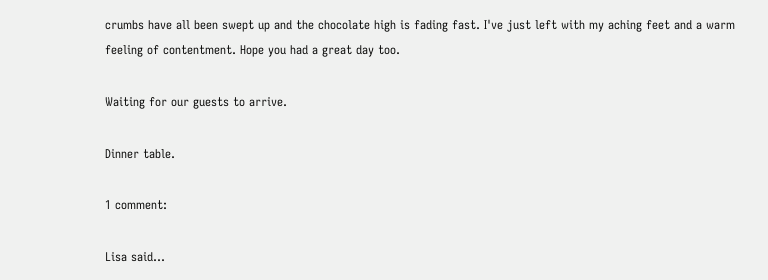crumbs have all been swept up and the chocolate high is fading fast. I've just left with my aching feet and a warm feeling of contentment. Hope you had a great day too.

Waiting for our guests to arrive.

Dinner table.

1 comment:

Lisa said...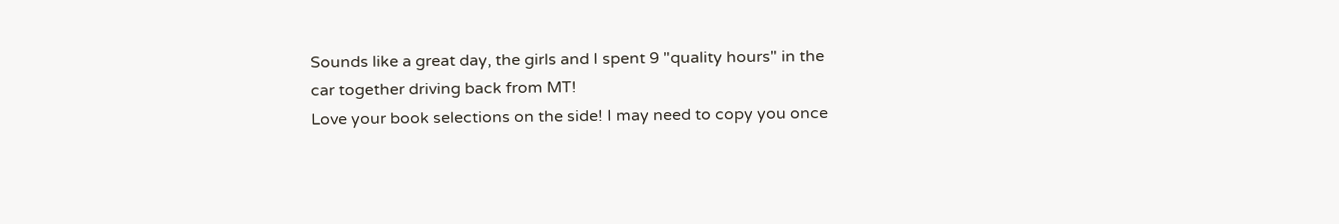Sounds like a great day, the girls and I spent 9 "quality hours" in the car together driving back from MT!
Love your book selections on the side! I may need to copy you once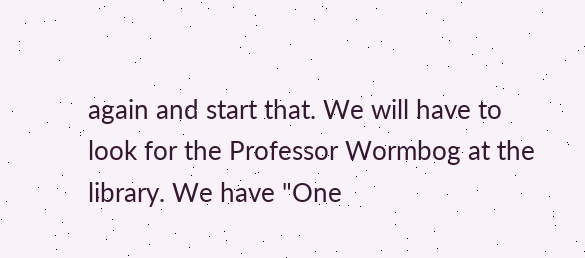again and start that. We will have to look for the Professor Wormbog at the library. We have "One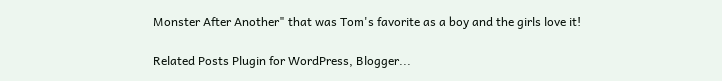Monster After Another" that was Tom's favorite as a boy and the girls love it!

Related Posts Plugin for WordPress, Blogger...